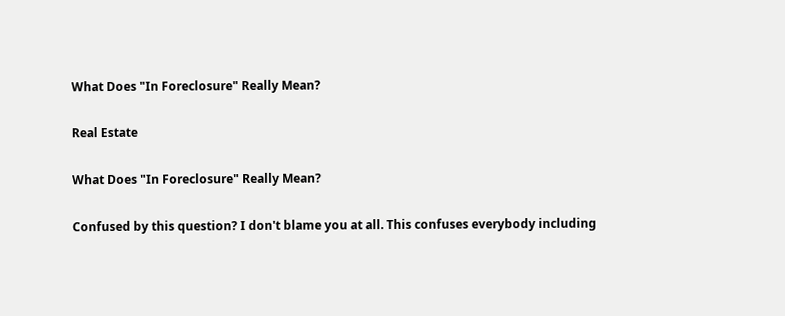What Does "In Foreclosure" Really Mean?

Real Estate

What Does "In Foreclosure" Really Mean?

Confused by this question? I don't blame you at all. This confuses everybody including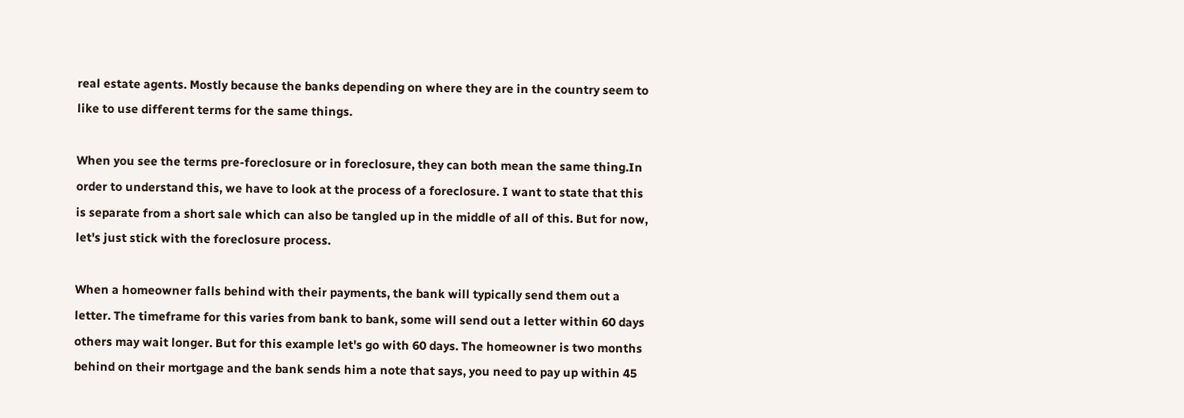real estate agents. Mostly because the banks depending on where they are in the country seem to like to use different terms for the same things.

When you see the terms pre-foreclosure or in foreclosure, they can both mean the same thing.In order to understand this, we have to look at the process of a foreclosure. I want to state that this is separate from a short sale which can also be tangled up in the middle of all of this. But for now, let's just stick with the foreclosure process.

When a homeowner falls behind with their payments, the bank will typically send them out a letter. The timeframe for this varies from bank to bank, some will send out a letter within 60 days others may wait longer. But for this example let's go with 60 days. The homeowner is two months behind on their mortgage and the bank sends him a note that says, you need to pay up within 45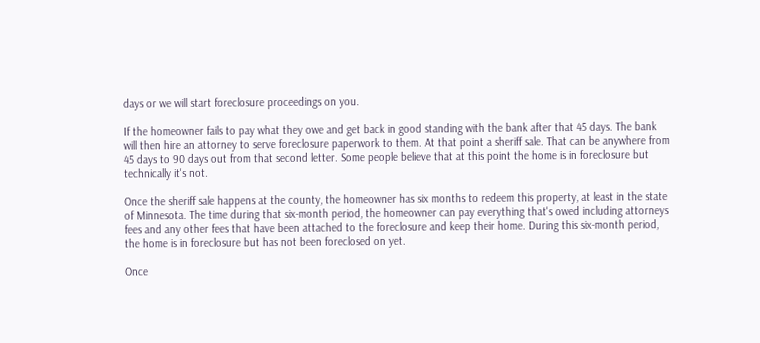days or we will start foreclosure proceedings on you.

If the homeowner fails to pay what they owe and get back in good standing with the bank after that 45 days. The bank will then hire an attorney to serve foreclosure paperwork to them. At that point a sheriff sale. That can be anywhere from 45 days to 90 days out from that second letter. Some people believe that at this point the home is in foreclosure but technically it's not.

Once the sheriff sale happens at the county, the homeowner has six months to redeem this property, at least in the state of Minnesota. The time during that six-month period, the homeowner can pay everything that's owed including attorneys fees and any other fees that have been attached to the foreclosure and keep their home. During this six-month period, the home is in foreclosure but has not been foreclosed on yet.

Once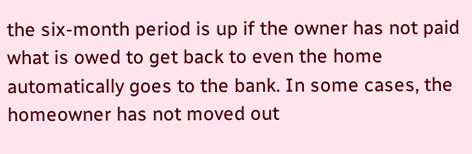the six-month period is up if the owner has not paid what is owed to get back to even the home automatically goes to the bank. In some cases, the homeowner has not moved out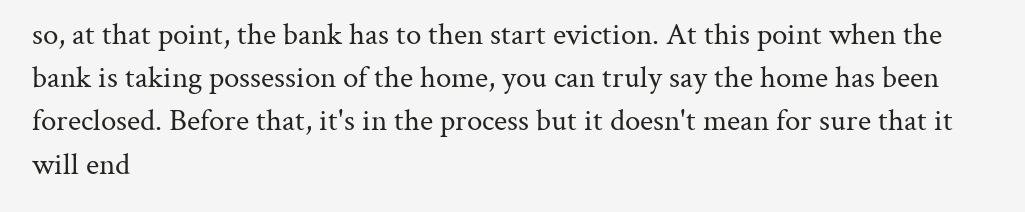so, at that point, the bank has to then start eviction. At this point when the bank is taking possession of the home, you can truly say the home has been foreclosed. Before that, it's in the process but it doesn't mean for sure that it will end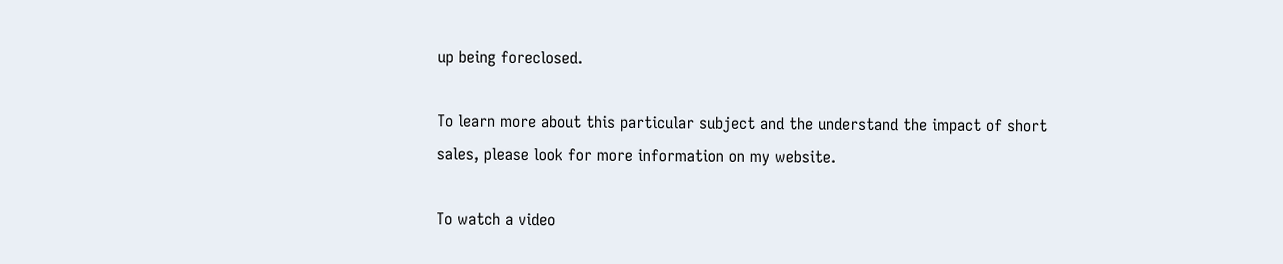up being foreclosed.

To learn more about this particular subject and the understand the impact of short sales, please look for more information on my website.

To watch a video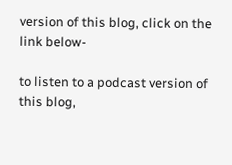version of this blog, click on the link below-

to listen to a podcast version of this blog,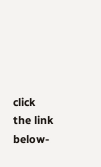click the link below-